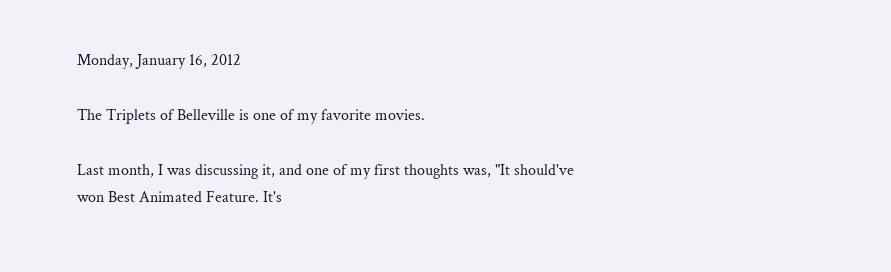Monday, January 16, 2012

The Triplets of Belleville is one of my favorite movies.

Last month, I was discussing it, and one of my first thoughts was, "It should've won Best Animated Feature. It's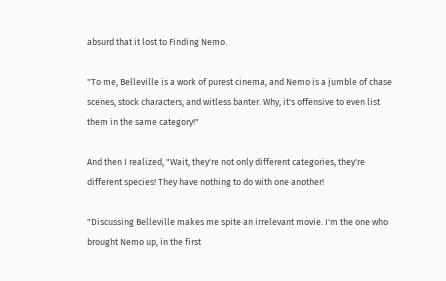absurd that it lost to Finding Nemo.

"To me, Belleville is a work of purest cinema, and Nemo is a jumble of chase scenes, stock characters, and witless banter. Why, it's offensive to even list them in the same category!"

And then I realized, "Wait, they're not only different categories, they're different species! They have nothing to do with one another!

"Discussing Belleville makes me spite an irrelevant movie. I'm the one who brought Nemo up, in the first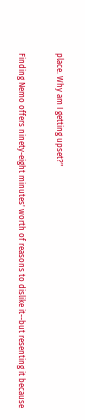place. Why am I getting upset?"

Finding Nemo offers ninety-eight minutes' worth of reasons to dislike it--but resenting it because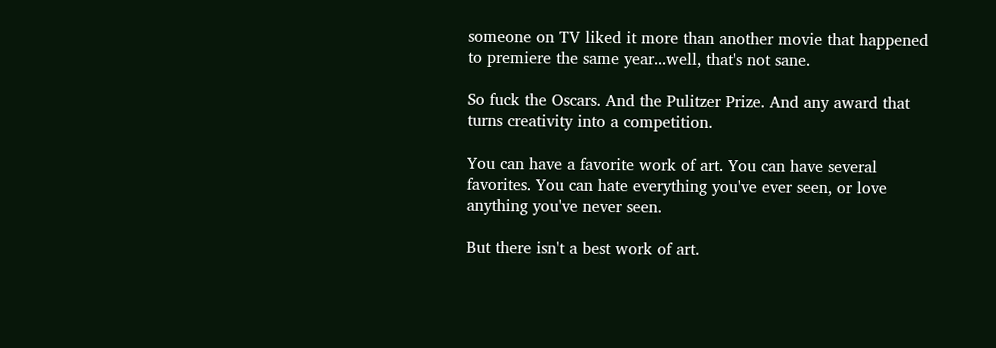someone on TV liked it more than another movie that happened to premiere the same year...well, that's not sane.

So fuck the Oscars. And the Pulitzer Prize. And any award that turns creativity into a competition.

You can have a favorite work of art. You can have several favorites. You can hate everything you've ever seen, or love anything you've never seen.

But there isn't a best work of art.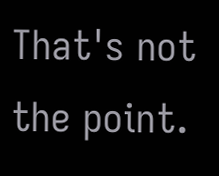That's not the point.